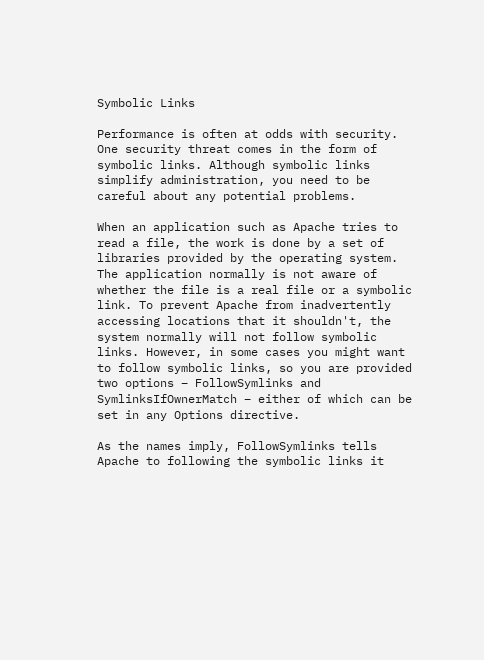Symbolic Links

Performance is often at odds with security. One security threat comes in the form of symbolic links. Although symbolic links simplify administration, you need to be careful about any potential problems.

When an application such as Apache tries to read a file, the work is done by a set of libraries provided by the operating system. The application normally is not aware of whether the file is a real file or a symbolic link. To prevent Apache from inadvertently accessing locations that it shouldn't, the system normally will not follow symbolic links. However, in some cases you might want to follow symbolic links, so you are provided two options – FollowSymlinks and SymlinksIfOwnerMatch – either of which can be set in any Options directive.

As the names imply, FollowSymlinks tells Apache to following the symbolic links it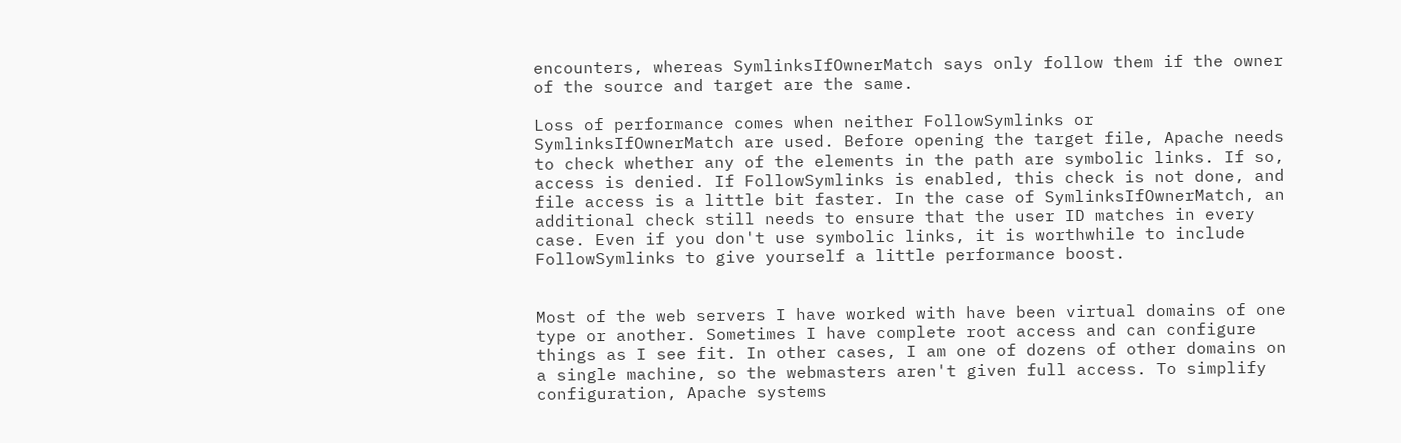encounters, whereas SymlinksIfOwnerMatch says only follow them if the owner of the source and target are the same.

Loss of performance comes when neither FollowSymlinks or SymlinksIfOwnerMatch are used. Before opening the target file, Apache needs to check whether any of the elements in the path are symbolic links. If so, access is denied. If FollowSymlinks is enabled, this check is not done, and file access is a little bit faster. In the case of SymlinksIfOwnerMatch, an additional check still needs to ensure that the user ID matches in every case. Even if you don't use symbolic links, it is worthwhile to include FollowSymlinks to give yourself a little performance boost.


Most of the web servers I have worked with have been virtual domains of one type or another. Sometimes I have complete root access and can configure things as I see fit. In other cases, I am one of dozens of other domains on a single machine, so the webmasters aren't given full access. To simplify configuration, Apache systems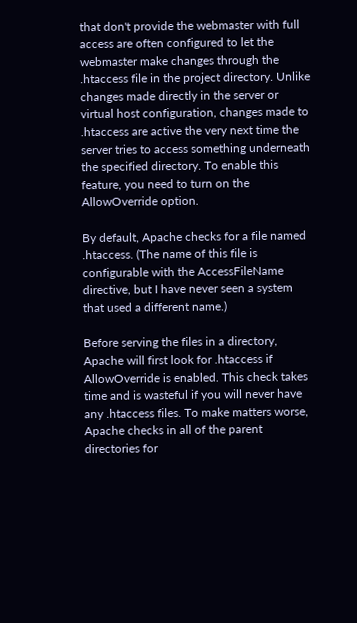that don't provide the webmaster with full access are often configured to let the webmaster make changes through the .htaccess file in the project directory. Unlike changes made directly in the server or virtual host configuration, changes made to .htaccess are active the very next time the server tries to access something underneath the specified directory. To enable this feature, you need to turn on the AllowOverride option.

By default, Apache checks for a file named .htaccess. (The name of this file is configurable with the AccessFileName directive, but I have never seen a system that used a different name.)

Before serving the files in a directory, Apache will first look for .htaccess if AllowOverride is enabled. This check takes time and is wasteful if you will never have any .htaccess files. To make matters worse, Apache checks in all of the parent directories for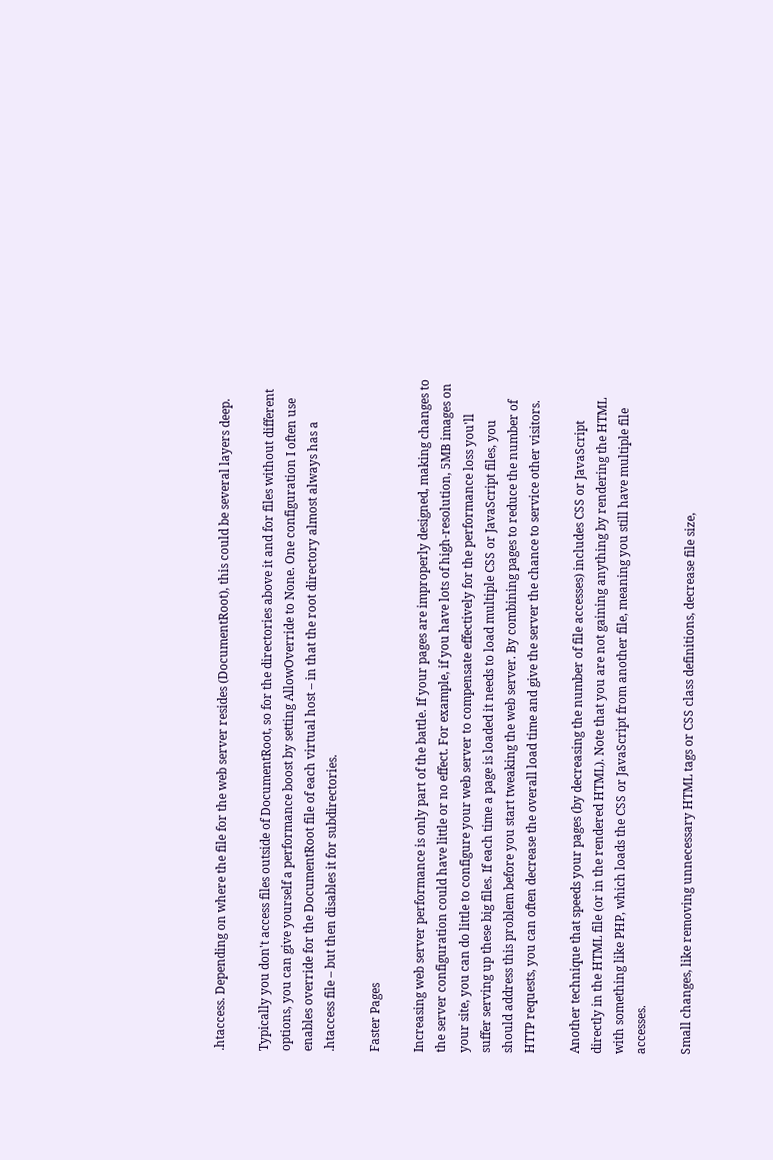.htaccess. Depending on where the file for the web server resides (DocumentRoot), this could be several layers deep.

Typically you don't access files outside of DocumentRoot, so for the directories above it and for files without different options, you can give yourself a performance boost by setting AllowOverride to None. One configuration I often use enables override for the DocumentRoot file of each virtual host – in that the root directory almost always has a .htaccess file – but then disables it for subdirectories.

Faster Pages

Increasing web server performance is only part of the battle. If your pages are improperly designed, making changes to the server configuration could have little or no effect. For example, if you have lots of high-resolution, 5MB images on your site, you can do little to configure your web server to compensate effectively for the performance loss you'll suffer serving up these big files. If each time a page is loaded it needs to load multiple CSS or JavaScript files, you should address this problem before you start tweaking the web server. By combining pages to reduce the number of HTTP requests, you can often decrease the overall load time and give the server the chance to service other visitors.

Another technique that speeds your pages (by decreasing the number of file accesses) includes CSS or JavaScript directly in the HTML file (or in the rendered HTML). Note that you are not gaining anything by rendering the HTML with something like PHP, which loads the CSS or JavaScript from another file, meaning you still have multiple file accesses.

Small changes, like removing unnecessary HTML tags or CSS class definitions, decrease file size,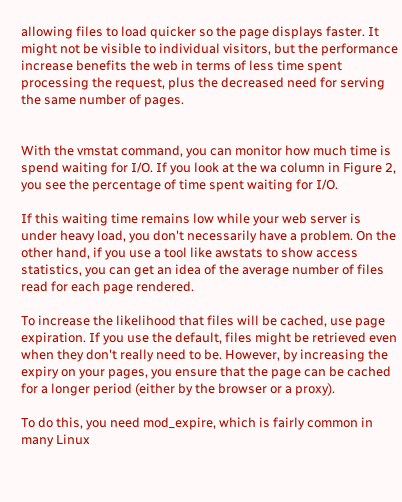allowing files to load quicker so the page displays faster. It might not be visible to individual visitors, but the performance increase benefits the web in terms of less time spent processing the request, plus the decreased need for serving the same number of pages.


With the vmstat command, you can monitor how much time is spend waiting for I/O. If you look at the wa column in Figure 2, you see the percentage of time spent waiting for I/O.

If this waiting time remains low while your web server is under heavy load, you don't necessarily have a problem. On the other hand, if you use a tool like awstats to show access statistics, you can get an idea of the average number of files read for each page rendered.

To increase the likelihood that files will be cached, use page expiration. If you use the default, files might be retrieved even when they don't really need to be. However, by increasing the expiry on your pages, you ensure that the page can be cached for a longer period (either by the browser or a proxy).

To do this, you need mod_expire, which is fairly common in many Linux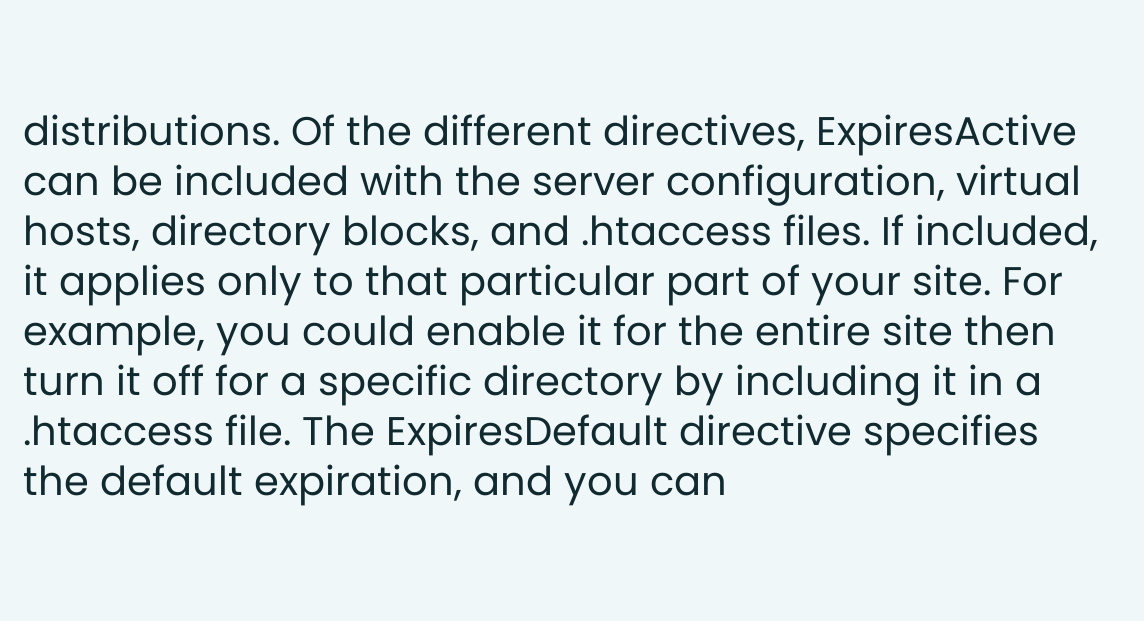distributions. Of the different directives, ExpiresActive can be included with the server configuration, virtual hosts, directory blocks, and .htaccess files. If included, it applies only to that particular part of your site. For example, you could enable it for the entire site then turn it off for a specific directory by including it in a .htaccess file. The ExpiresDefault directive specifies the default expiration, and you can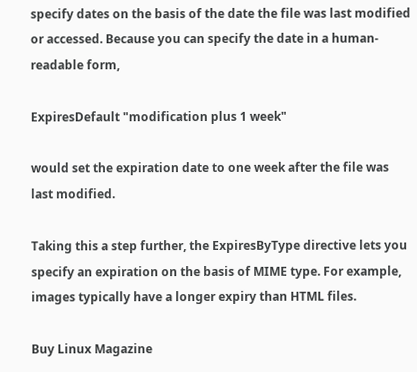specify dates on the basis of the date the file was last modified or accessed. Because you can specify the date in a human-readable form,

ExpiresDefault "modification plus 1 week"

would set the expiration date to one week after the file was last modified.

Taking this a step further, the ExpiresByType directive lets you specify an expiration on the basis of MIME type. For example, images typically have a longer expiry than HTML files.

Buy Linux Magazine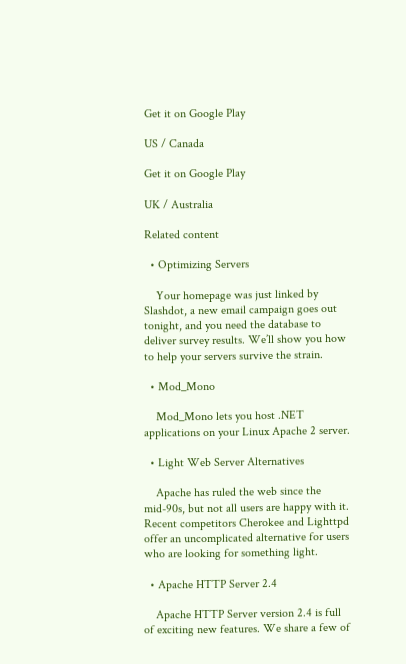Get it on Google Play

US / Canada

Get it on Google Play

UK / Australia

Related content

  • Optimizing Servers

    Your homepage was just linked by Slashdot, a new email campaign goes out tonight, and you need the database to deliver survey results. We’ll show you how to help your servers survive the strain.

  • Mod_Mono

    Mod_Mono lets you host .NET applications on your Linux Apache 2 server.

  • Light Web Server Alternatives

    Apache has ruled the web since the mid-90s, but not all users are happy with it. Recent competitors Cherokee and Lighttpd offer an uncomplicated alternative for users who are looking for something light.

  • Apache HTTP Server 2.4

    Apache HTTP Server version 2.4 is full of exciting new features. We share a few of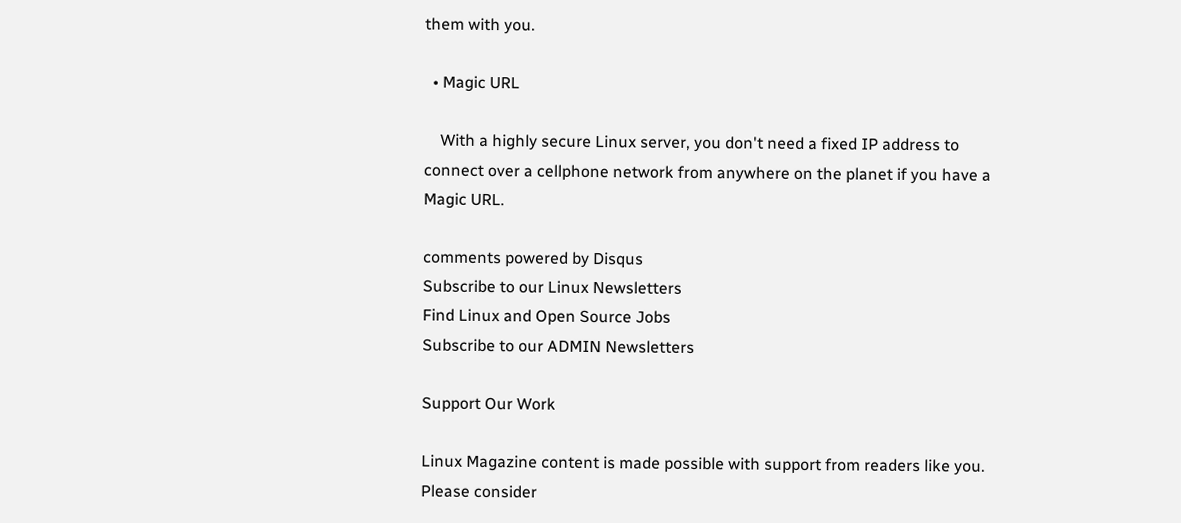them with you.

  • Magic URL

    With a highly secure Linux server, you don't need a fixed IP address to connect over a cellphone network from anywhere on the planet if you have a Magic URL.

comments powered by Disqus
Subscribe to our Linux Newsletters
Find Linux and Open Source Jobs
Subscribe to our ADMIN Newsletters

Support Our Work

Linux Magazine content is made possible with support from readers like you. Please consider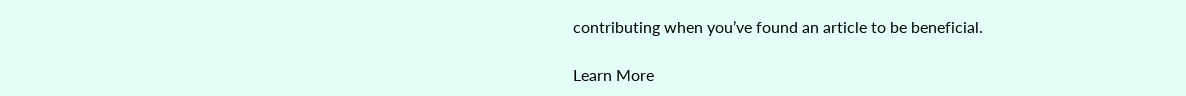contributing when you’ve found an article to be beneficial.

Learn More